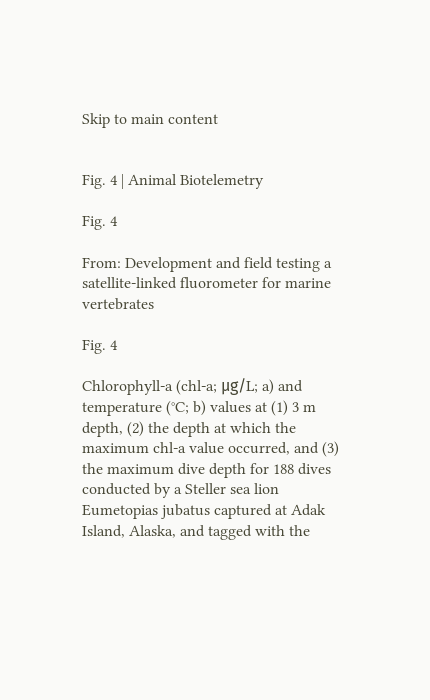Skip to main content


Fig. 4 | Animal Biotelemetry

Fig. 4

From: Development and field testing a satellite-linked fluorometer for marine vertebrates

Fig. 4

Chlorophyll-a (chl-a; μg/L; a) and temperature (°C; b) values at (1) 3 m depth, (2) the depth at which the maximum chl-a value occurred, and (3) the maximum dive depth for 188 dives conducted by a Steller sea lion Eumetopias jubatus captured at Adak Island, Alaska, and tagged with the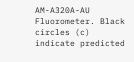AM-A320A-AU Fluorometer. Black circles (c) indicate predicted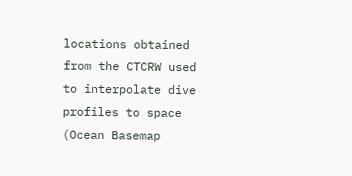locations obtained from the CTCRW used to interpolate dive profiles to space (Ocean Basemap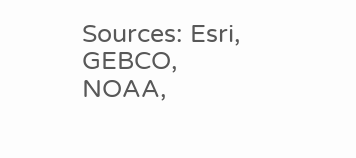Sources: Esri, GEBCO, NOAA,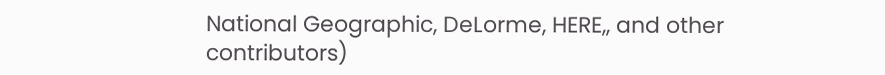National Geographic, DeLorme, HERE,, and other contributors)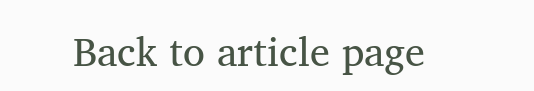Back to article page